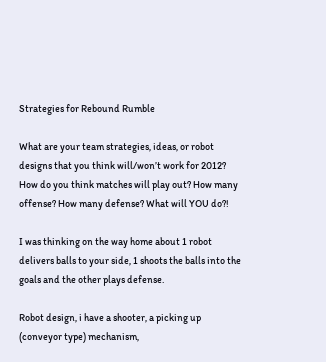Strategies for Rebound Rumble

What are your team strategies, ideas, or robot designs that you think will/won’t work for 2012? How do you think matches will play out? How many offense? How many defense? What will YOU do?!

I was thinking on the way home about 1 robot delivers balls to your side, 1 shoots the balls into the goals and the other plays defense.

Robot design, i have a shooter, a picking up (conveyor type) mechanism,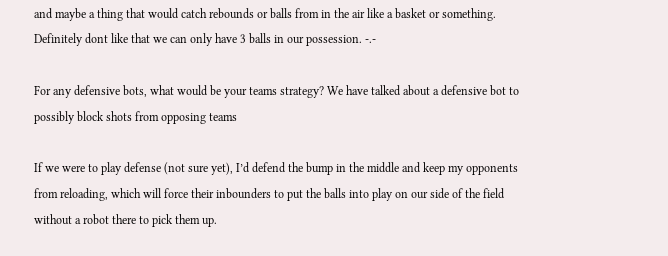and maybe a thing that would catch rebounds or balls from in the air like a basket or something. Definitely dont like that we can only have 3 balls in our possession. -.-

For any defensive bots, what would be your teams strategy? We have talked about a defensive bot to possibly block shots from opposing teams

If we were to play defense (not sure yet), I’d defend the bump in the middle and keep my opponents from reloading, which will force their inbounders to put the balls into play on our side of the field without a robot there to pick them up.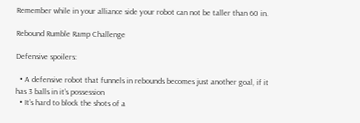Remember while in your alliance side your robot can not be taller than 60 in.

Rebound Rumble Ramp Challenge

Defensive spoilers:

  • A defensive robot that funnels in rebounds becomes just another goal, if it has 3 balls in it’s possession
  • It’s hard to block the shots of a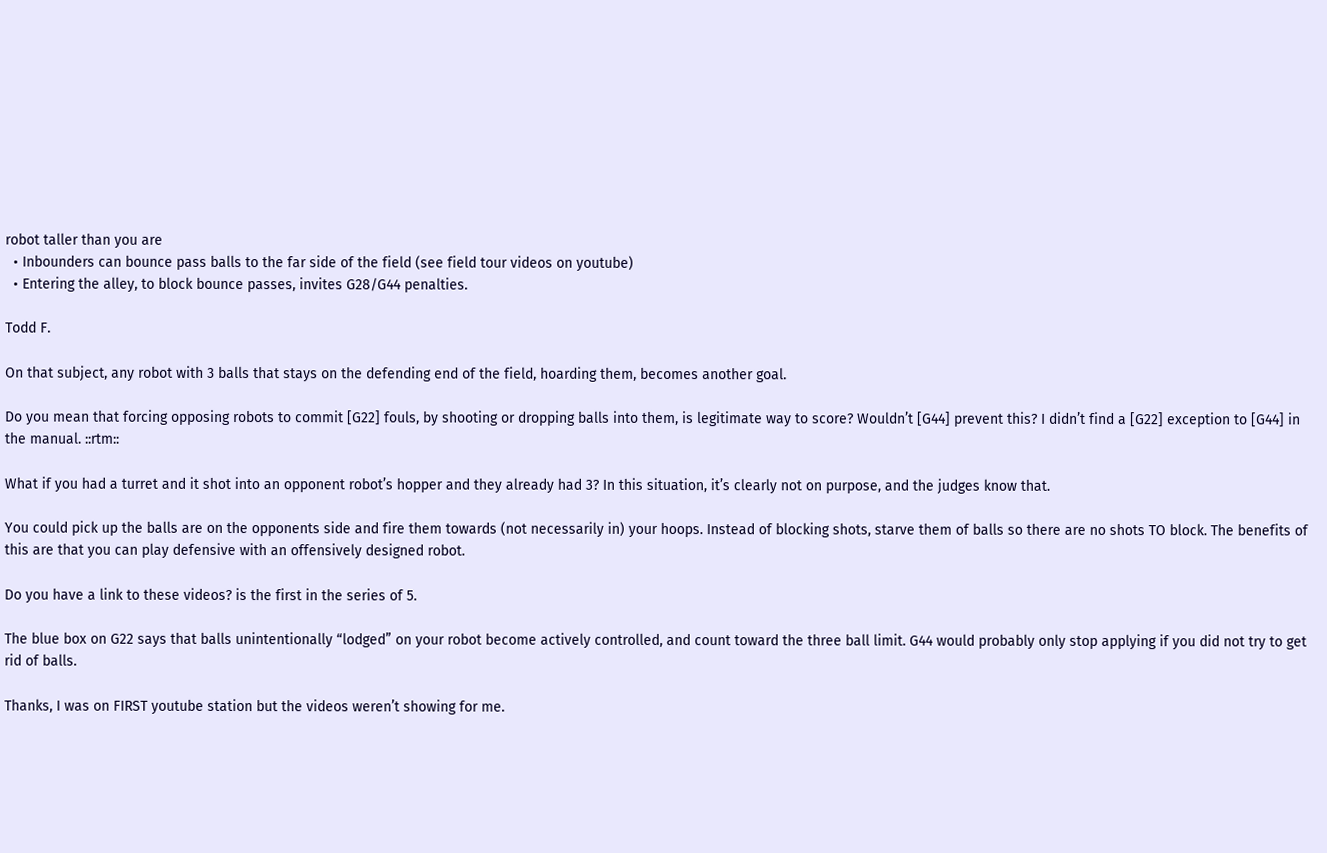robot taller than you are
  • Inbounders can bounce pass balls to the far side of the field (see field tour videos on youtube)
  • Entering the alley, to block bounce passes, invites G28/G44 penalties.

Todd F.

On that subject, any robot with 3 balls that stays on the defending end of the field, hoarding them, becomes another goal.

Do you mean that forcing opposing robots to commit [G22] fouls, by shooting or dropping balls into them, is legitimate way to score? Wouldn’t [G44] prevent this? I didn’t find a [G22] exception to [G44] in the manual. ::rtm::

What if you had a turret and it shot into an opponent robot’s hopper and they already had 3? In this situation, it’s clearly not on purpose, and the judges know that.

You could pick up the balls are on the opponents side and fire them towards (not necessarily in) your hoops. Instead of blocking shots, starve them of balls so there are no shots TO block. The benefits of this are that you can play defensive with an offensively designed robot.

Do you have a link to these videos? is the first in the series of 5.

The blue box on G22 says that balls unintentionally “lodged” on your robot become actively controlled, and count toward the three ball limit. G44 would probably only stop applying if you did not try to get rid of balls.

Thanks, I was on FIRST youtube station but the videos weren’t showing for me.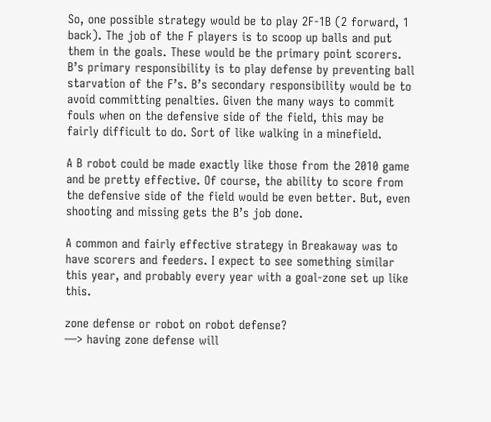So, one possible strategy would be to play 2F-1B (2 forward, 1 back). The job of the F players is to scoop up balls and put them in the goals. These would be the primary point scorers. B’s primary responsibility is to play defense by preventing ball starvation of the F’s. B’s secondary responsibility would be to avoid committing penalties. Given the many ways to commit fouls when on the defensive side of the field, this may be fairly difficult to do. Sort of like walking in a minefield.

A B robot could be made exactly like those from the 2010 game and be pretty effective. Of course, the ability to score from the defensive side of the field would be even better. But, even shooting and missing gets the B’s job done.

A common and fairly effective strategy in Breakaway was to have scorers and feeders. I expect to see something similar this year, and probably every year with a goal-zone set up like this.

zone defense or robot on robot defense?
—> having zone defense will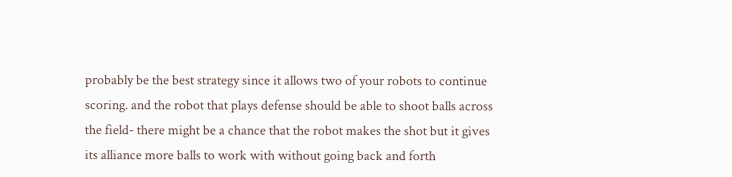probably be the best strategy since it allows two of your robots to continue scoring. and the robot that plays defense should be able to shoot balls across the field- there might be a chance that the robot makes the shot but it gives its alliance more balls to work with without going back and forth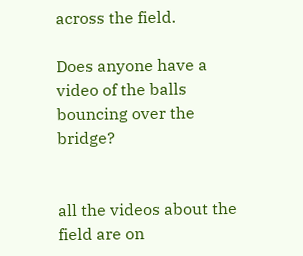across the field.

Does anyone have a video of the balls bouncing over the bridge?


all the videos about the field are on